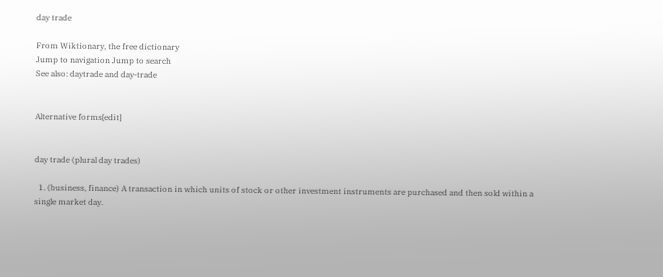day trade

From Wiktionary, the free dictionary
Jump to navigation Jump to search
See also: daytrade and day-trade


Alternative forms[edit]


day trade (plural day trades)

  1. (business, finance) A transaction in which units of stock or other investment instruments are purchased and then sold within a single market day.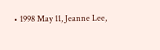• 1998 May 11, Jeanne Lee,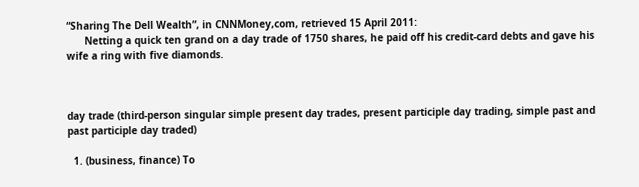“Sharing The Dell Wealth”, in CNNMoney,com, retrieved 15 April 2011:
      Netting a quick ten grand on a day trade of 1750 shares, he paid off his credit-card debts and gave his wife a ring with five diamonds.



day trade (third-person singular simple present day trades, present participle day trading, simple past and past participle day traded)

  1. (business, finance) To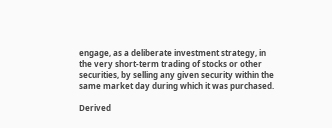engage, as a deliberate investment strategy, in the very short-term trading of stocks or other securities, by selling any given security within the same market day during which it was purchased.

Derived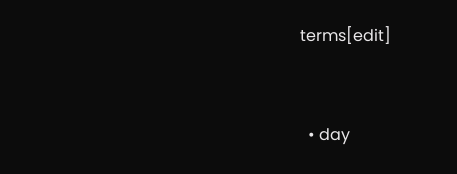terms[edit]


  • day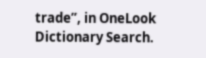trade”, in OneLook Dictionary Search.